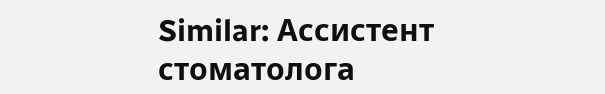Similar: Ассистент стоматолога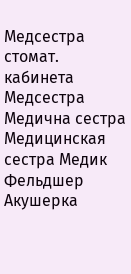Медсестра стомат. кабинета Медсестра Медична сестра Медицинская сестра Медик Фельдшер Акушерка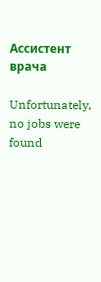Ассистент врача

Unfortunately, no jobs were found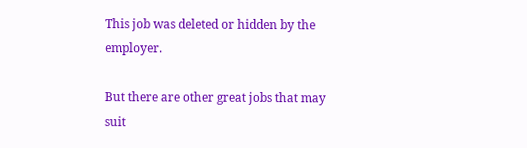This job was deleted or hidden by the employer.

But there are other great jobs that may suit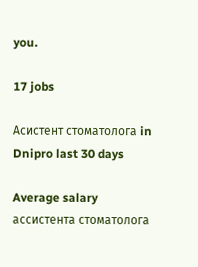you.

17 jobs

Асистент стоматолога in Dnipro last 30 days

Average salary ассистента стоматолога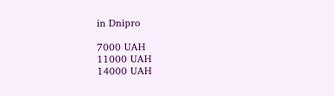in Dnipro

7000 UAH
11000 UAH
14000 UAH